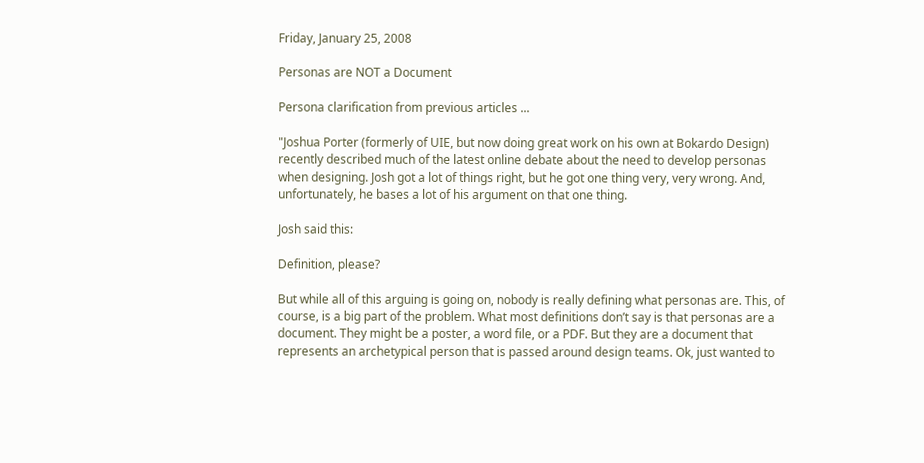Friday, January 25, 2008

Personas are NOT a Document

Persona clarification from previous articles ...

"Joshua Porter (formerly of UIE, but now doing great work on his own at Bokardo Design) recently described much of the latest online debate about the need to develop personas when designing. Josh got a lot of things right, but he got one thing very, very wrong. And, unfortunately, he bases a lot of his argument on that one thing.

Josh said this:

Definition, please?

But while all of this arguing is going on, nobody is really defining what personas are. This, of course, is a big part of the problem. What most definitions don’t say is that personas are a document. They might be a poster, a word file, or a PDF. But they are a document that represents an archetypical person that is passed around design teams. Ok, just wanted to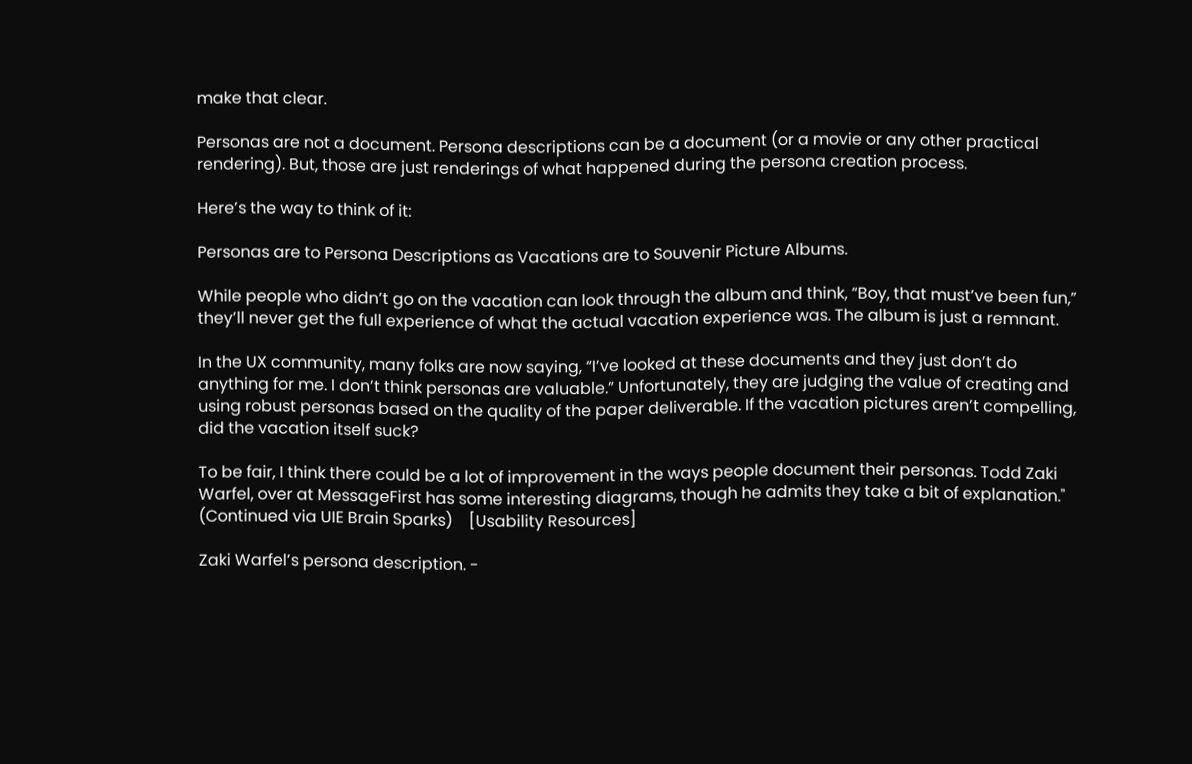make that clear.

Personas are not a document. Persona descriptions can be a document (or a movie or any other practical rendering). But, those are just renderings of what happened during the persona creation process.

Here’s the way to think of it:

Personas are to Persona Descriptions as Vacations are to Souvenir Picture Albums.

While people who didn’t go on the vacation can look through the album and think, “Boy, that must’ve been fun,” they’ll never get the full experience of what the actual vacation experience was. The album is just a remnant.

In the UX community, many folks are now saying, “I’ve looked at these documents and they just don’t do anything for me. I don’t think personas are valuable.” Unfortunately, they are judging the value of creating and using robust personas based on the quality of the paper deliverable. If the vacation pictures aren’t compelling, did the vacation itself suck?

To be fair, I think there could be a lot of improvement in the ways people document their personas. Todd Zaki Warfel, over at MessageFirst has some interesting diagrams, though he admits they take a bit of explanation."    (Continued via UIE Brain Sparks)    [Usability Resources]

Zaki Warfel’s persona description. -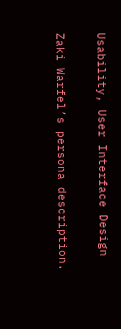Usability, User Interface Design

Zaki Warfel’s persona description.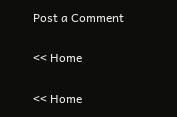Post a Comment

<< Home

<< Home